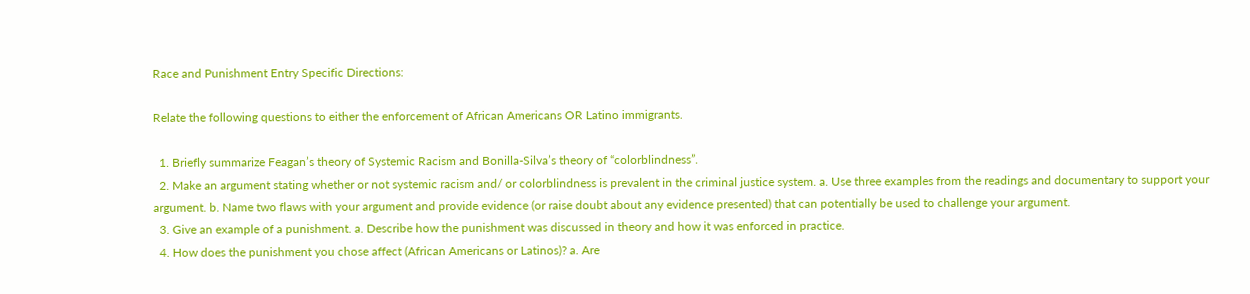Race and Punishment Entry Specific Directions:

Relate the following questions to either the enforcement of African Americans OR Latino immigrants.

  1. Briefly summarize Feagan’s theory of Systemic Racism and Bonilla-Silva’s theory of “colorblindness”.
  2. Make an argument stating whether or not systemic racism and/ or colorblindness is prevalent in the criminal justice system. a. Use three examples from the readings and documentary to support your argument. b. Name two flaws with your argument and provide evidence (or raise doubt about any evidence presented) that can potentially be used to challenge your argument.
  3. Give an example of a punishment. a. Describe how the punishment was discussed in theory and how it was enforced in practice.
  4. How does the punishment you chose affect (African Americans or Latinos)? a. Are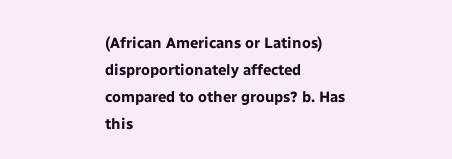(African Americans or Latinos) disproportionately affected compared to other groups? b. Has this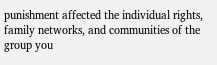punishment affected the individual rights, family networks, and communities of the group you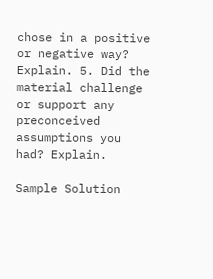chose in a positive or negative way? Explain. 5. Did the material challenge or support any preconceived assumptions you had? Explain.

Sample Solution